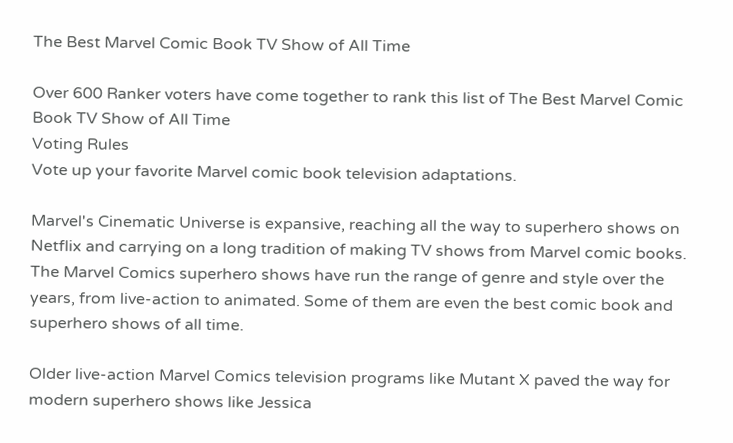The Best Marvel Comic Book TV Show of All Time

Over 600 Ranker voters have come together to rank this list of The Best Marvel Comic Book TV Show of All Time
Voting Rules
Vote up your favorite Marvel comic book television adaptations.

Marvel's Cinematic Universe is expansive, reaching all the way to superhero shows on Netflix and carrying on a long tradition of making TV shows from Marvel comic books. The Marvel Comics superhero shows have run the range of genre and style over the years, from live-action to animated. Some of them are even the best comic book and superhero shows of all time.

Older live-action Marvel Comics television programs like Mutant X paved the way for modern superhero shows like Jessica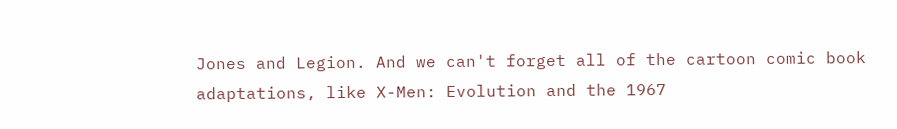Jones and Legion. And we can't forget all of the cartoon comic book adaptations, like X-Men: Evolution and the 1967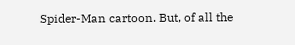Spider-Man cartoon. But, of all the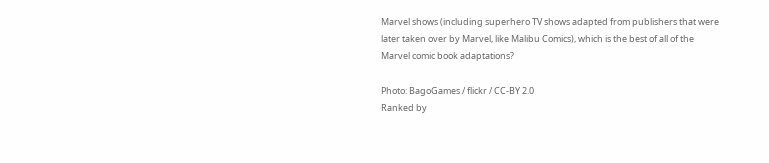Marvel shows (including superhero TV shows adapted from publishers that were later taken over by Marvel, like Malibu Comics), which is the best of all of the Marvel comic book adaptations?

Photo: BagoGames / flickr / CC-BY 2.0
Ranked by